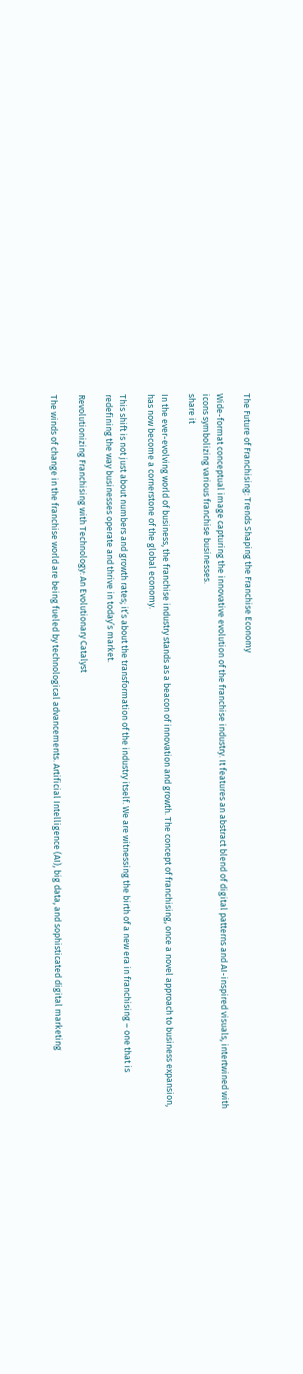The Future of Franchising: Trends Shaping the Franchise Economy

Wide-format conceptual image capturing the innovative evolution of the franchise industry. It features an abstract blend of digital patterns and AI-inspired visuals, intertwined with icons symbolizing various franchise businesses.
share it

In the ever-evolving world of business, the franchise industry stands as a beacon of innovation and growth. The concept of franchising, once a novel approach to business expansion, has now become a cornerstone of the global economy.

This shift is not just about numbers and growth rates; it’s about the transformation of the industry itself. We are witnessing the birth of a new era in franchising – one that is redefining the way businesses operate and thrive in today’s market.

Revolutionizing Franchising with Technology: An Evolutionary Catalyst

The winds of change in the franchise world are being fueled by technological advancements. Artificial Intelligence (AI), big data, and sophisticated digital marketing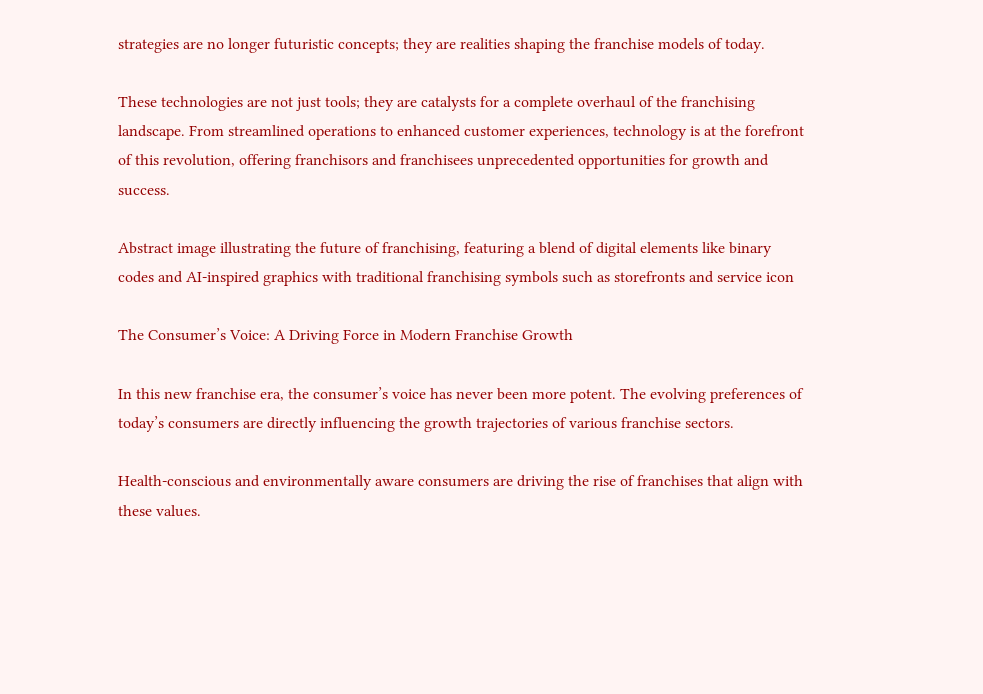strategies are no longer futuristic concepts; they are realities shaping the franchise models of today.

These technologies are not just tools; they are catalysts for a complete overhaul of the franchising landscape. From streamlined operations to enhanced customer experiences, technology is at the forefront of this revolution, offering franchisors and franchisees unprecedented opportunities for growth and success.

Abstract image illustrating the future of franchising, featuring a blend of digital elements like binary codes and AI-inspired graphics with traditional franchising symbols such as storefronts and service icon

The Consumer’s Voice: A Driving Force in Modern Franchise Growth

In this new franchise era, the consumer’s voice has never been more potent. The evolving preferences of today’s consumers are directly influencing the growth trajectories of various franchise sectors.

Health-conscious and environmentally aware consumers are driving the rise of franchises that align with these values.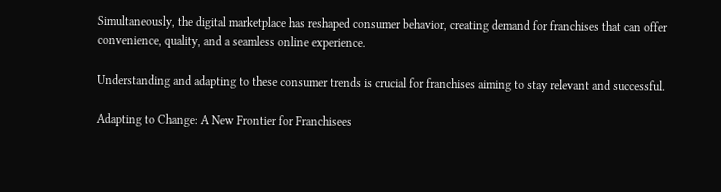Simultaneously, the digital marketplace has reshaped consumer behavior, creating demand for franchises that can offer convenience, quality, and a seamless online experience.

Understanding and adapting to these consumer trends is crucial for franchises aiming to stay relevant and successful.

Adapting to Change: A New Frontier for Franchisees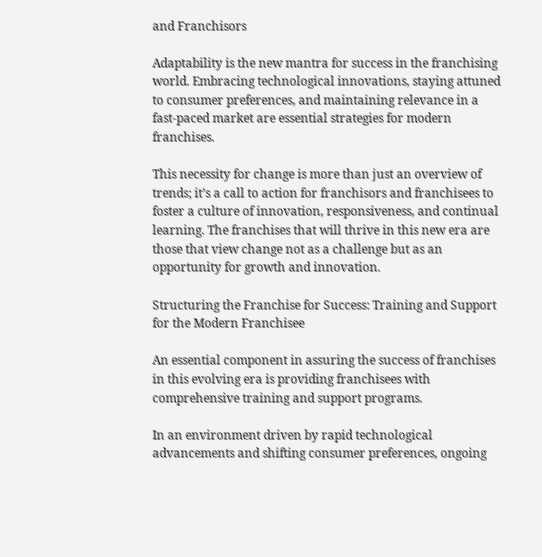and Franchisors

Adaptability is the new mantra for success in the franchising world. Embracing technological innovations, staying attuned to consumer preferences, and maintaining relevance in a fast-paced market are essential strategies for modern franchises.

This necessity for change is more than just an overview of trends; it’s a call to action for franchisors and franchisees to foster a culture of innovation, responsiveness, and continual learning. The franchises that will thrive in this new era are those that view change not as a challenge but as an opportunity for growth and innovation.

Structuring the Franchise for Success: Training and Support for the Modern Franchisee

An essential component in assuring the success of franchises in this evolving era is providing franchisees with comprehensive training and support programs.

In an environment driven by rapid technological advancements and shifting consumer preferences, ongoing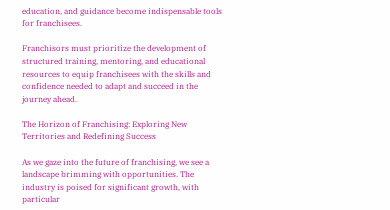education, and guidance become indispensable tools for franchisees.

Franchisors must prioritize the development of structured training, mentoring, and educational resources to equip franchisees with the skills and confidence needed to adapt and succeed in the journey ahead.

The Horizon of Franchising: Exploring New Territories and Redefining Success

As we gaze into the future of franchising, we see a landscape brimming with opportunities. The industry is poised for significant growth, with particular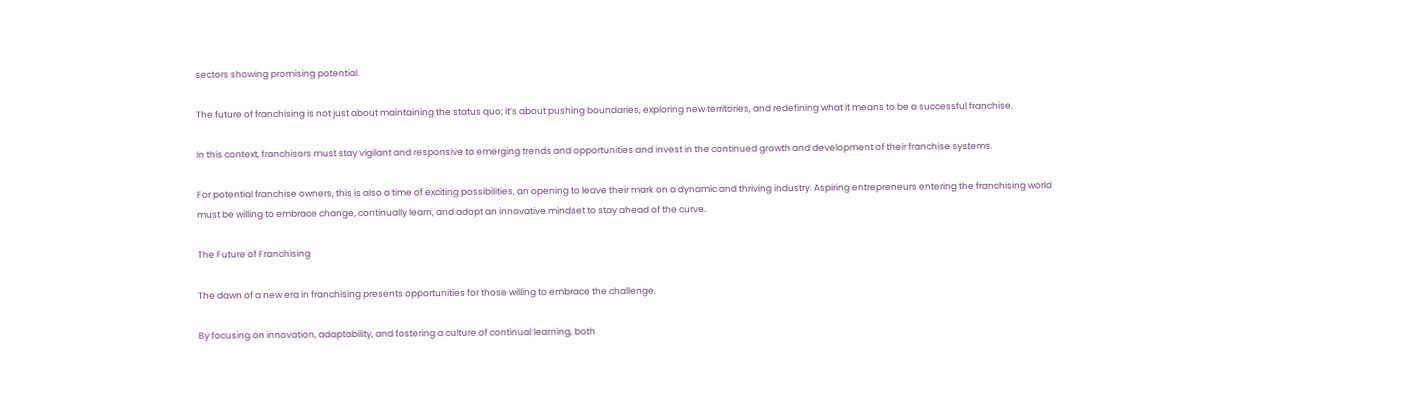sectors showing promising potential.

The future of franchising is not just about maintaining the status quo; it’s about pushing boundaries, exploring new territories, and redefining what it means to be a successful franchise.

In this context, franchisors must stay vigilant and responsive to emerging trends and opportunities and invest in the continued growth and development of their franchise systems.

For potential franchise owners, this is also a time of exciting possibilities, an opening to leave their mark on a dynamic and thriving industry. Aspiring entrepreneurs entering the franchising world must be willing to embrace change, continually learn, and adopt an innovative mindset to stay ahead of the curve.

The Future of Franchising

The dawn of a new era in franchising presents opportunities for those willing to embrace the challenge.

By focusing on innovation, adaptability, and fostering a culture of continual learning, both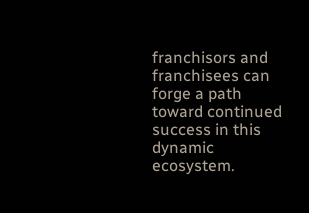franchisors and franchisees can forge a path toward continued success in this dynamic ecosystem.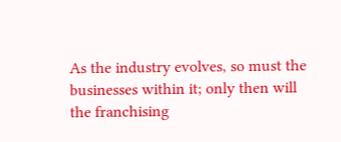As the industry evolves, so must the businesses within it; only then will the franchising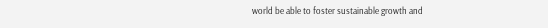world be able to foster sustainable growth and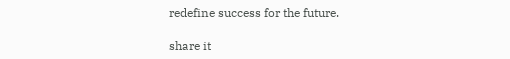redefine success for the future.

share it